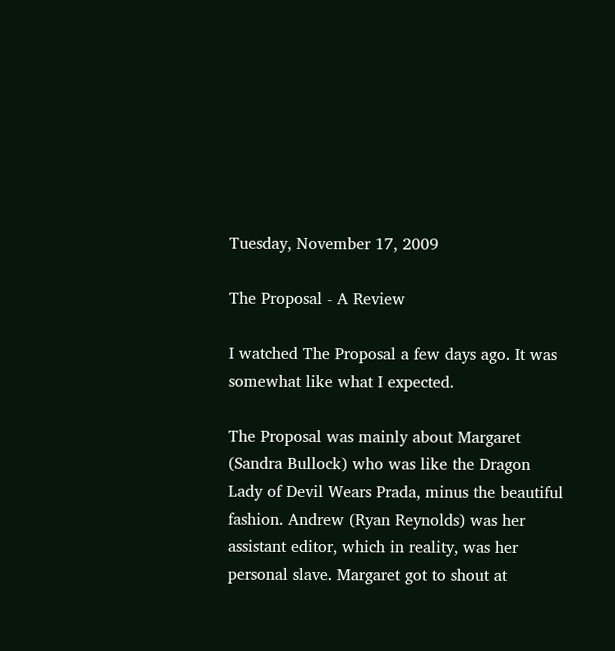Tuesday, November 17, 2009

The Proposal - A Review

I watched The Proposal a few days ago. It was somewhat like what I expected.

The Proposal was mainly about Margaret (Sandra Bullock) who was like the Dragon Lady of Devil Wears Prada, minus the beautiful fashion. Andrew (Ryan Reynolds) was her assistant editor, which in reality, was her personal slave. Margaret got to shout at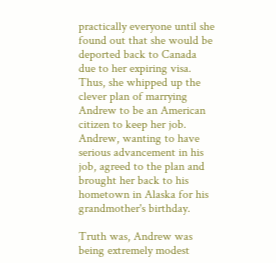practically everyone until she found out that she would be deported back to Canada due to her expiring visa. Thus, she whipped up the clever plan of marrying Andrew to be an American citizen to keep her job. Andrew, wanting to have serious advancement in his job, agreed to the plan and brought her back to his hometown in Alaska for his grandmother's birthday.

Truth was, Andrew was being extremely modest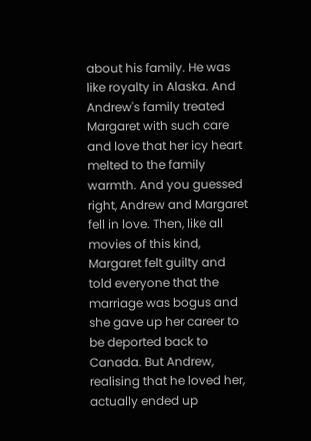about his family. He was like royalty in Alaska. And Andrew's family treated Margaret with such care and love that her icy heart melted to the family warmth. And you guessed right, Andrew and Margaret fell in love. Then, like all movies of this kind, Margaret felt guilty and told everyone that the marriage was bogus and she gave up her career to be deported back to Canada. But Andrew, realising that he loved her, actually ended up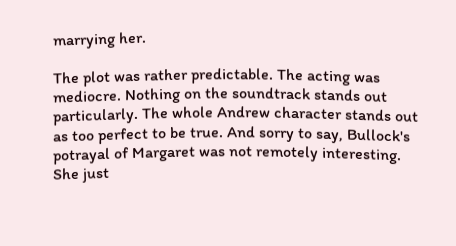marrying her.

The plot was rather predictable. The acting was mediocre. Nothing on the soundtrack stands out particularly. The whole Andrew character stands out as too perfect to be true. And sorry to say, Bullock's potrayal of Margaret was not remotely interesting. She just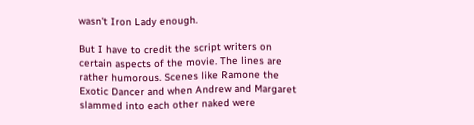wasn't Iron Lady enough.

But I have to credit the script writers on certain aspects of the movie. The lines are rather humorous. Scenes like Ramone the Exotic Dancer and when Andrew and Margaret slammed into each other naked were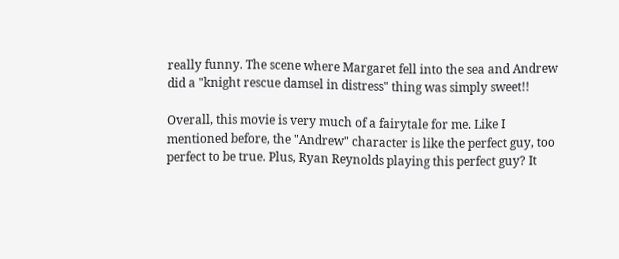really funny. The scene where Margaret fell into the sea and Andrew did a "knight rescue damsel in distress" thing was simply sweet!!

Overall, this movie is very much of a fairytale for me. Like I mentioned before, the "Andrew" character is like the perfect guy, too perfect to be true. Plus, Ryan Reynolds playing this perfect guy? It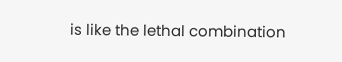is like the lethal combination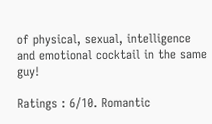of physical, sexual, intelligence and emotional cocktail in the same guy!

Ratings : 6/10. Romantic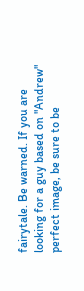fairytale. Be warned. If you are looking for a guy based on "Andrew" perfect image, be sure to be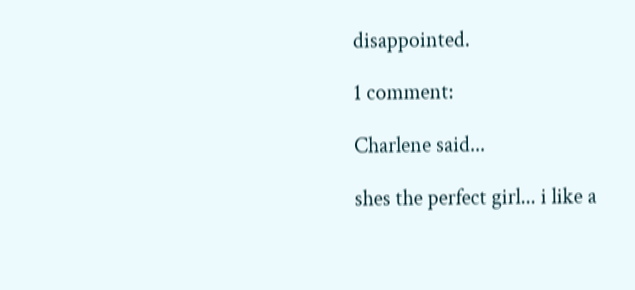disappointed.

1 comment:

Charlene said...

shes the perfect girl... i like a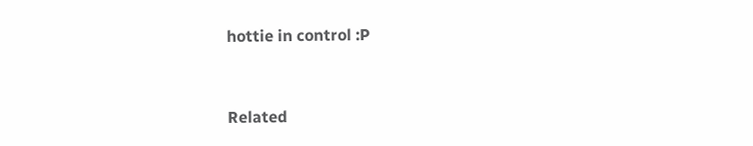hottie in control :P


Related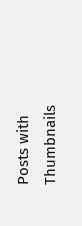Posts with Thumbnails